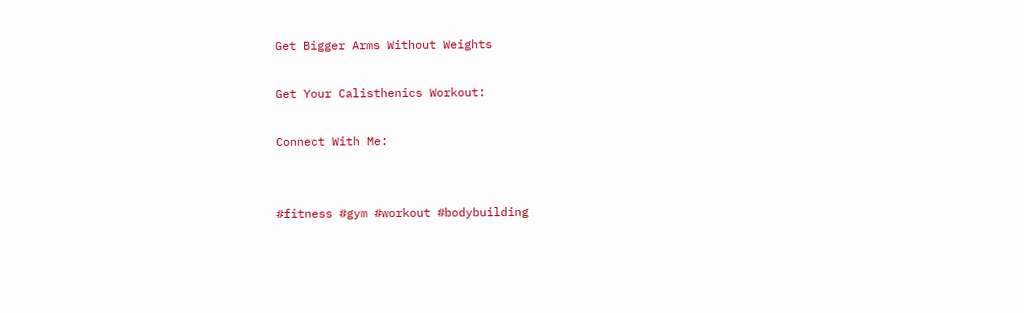Get Bigger Arms Without Weights

Get Your Calisthenics Workout:

Connect With Me:


#fitness #gym #workout #bodybuilding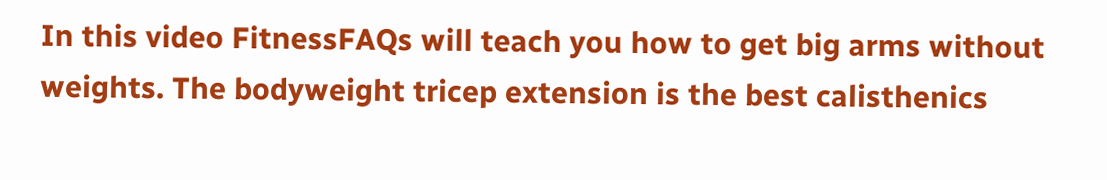In this video FitnessFAQs will teach you how to get big arms without weights. The bodyweight tricep extension is the best calisthenics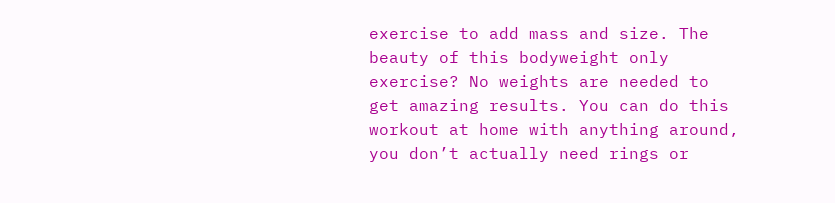exercise to add mass and size. The beauty of this bodyweight only exercise? No weights are needed to get amazing results. You can do this workout at home with anything around, you don’t actually need rings or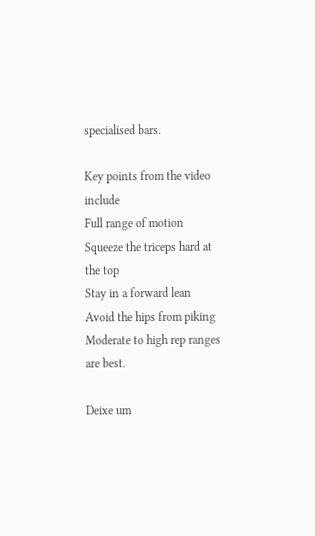specialised bars.

Key points from the video include
Full range of motion
Squeeze the triceps hard at the top
Stay in a forward lean
Avoid the hips from piking
Moderate to high rep ranges are best.

Deixe um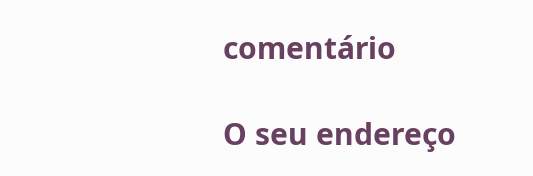comentário

O seu endereço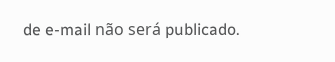de e-mail não será publicado.